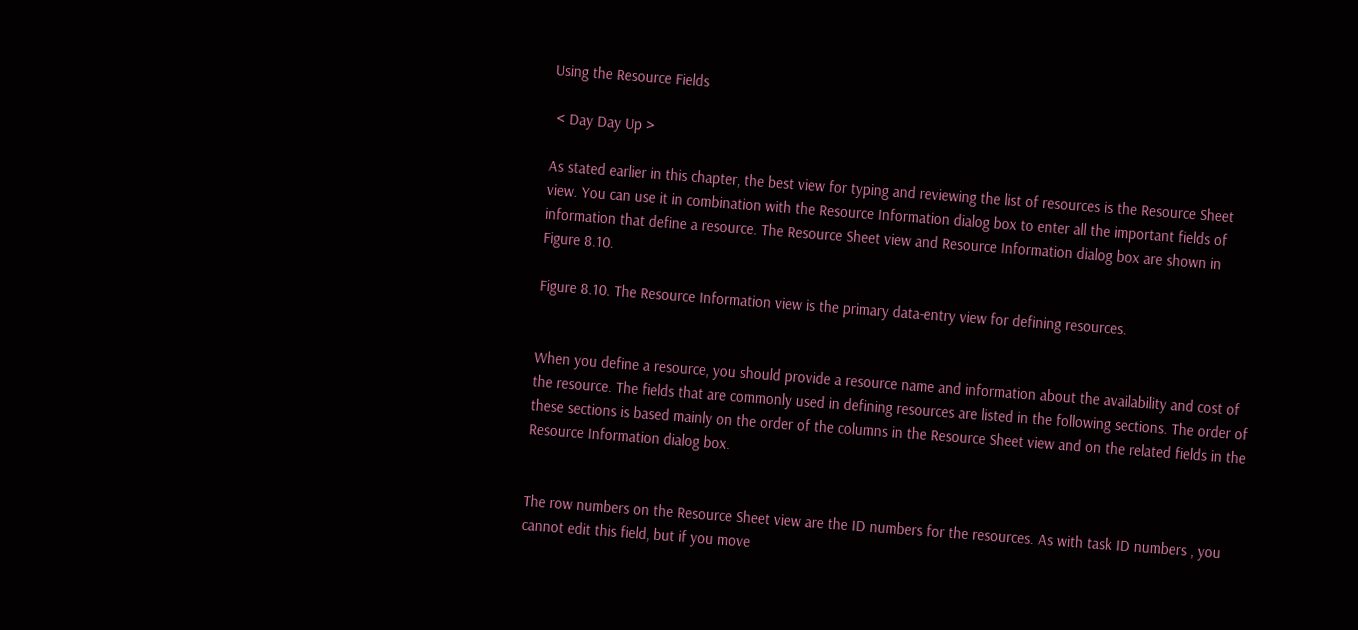Using the Resource Fields

 < Day Day Up >

As stated earlier in this chapter, the best view for typing and reviewing the list of resources is the Resource Sheet view. You can use it in combination with the Resource Information dialog box to enter all the important fields of information that define a resource. The Resource Sheet view and Resource Information dialog box are shown in Figure 8.10.

Figure 8.10. The Resource Information view is the primary data-entry view for defining resources.


When you define a resource, you should provide a resource name and information about the availability and cost of the resource. The fields that are commonly used in defining resources are listed in the following sections. The order of these sections is based mainly on the order of the columns in the Resource Sheet view and on the related fields in the Resource Information dialog box.


The row numbers on the Resource Sheet view are the ID numbers for the resources. As with task ID numbers , you cannot edit this field, but if you move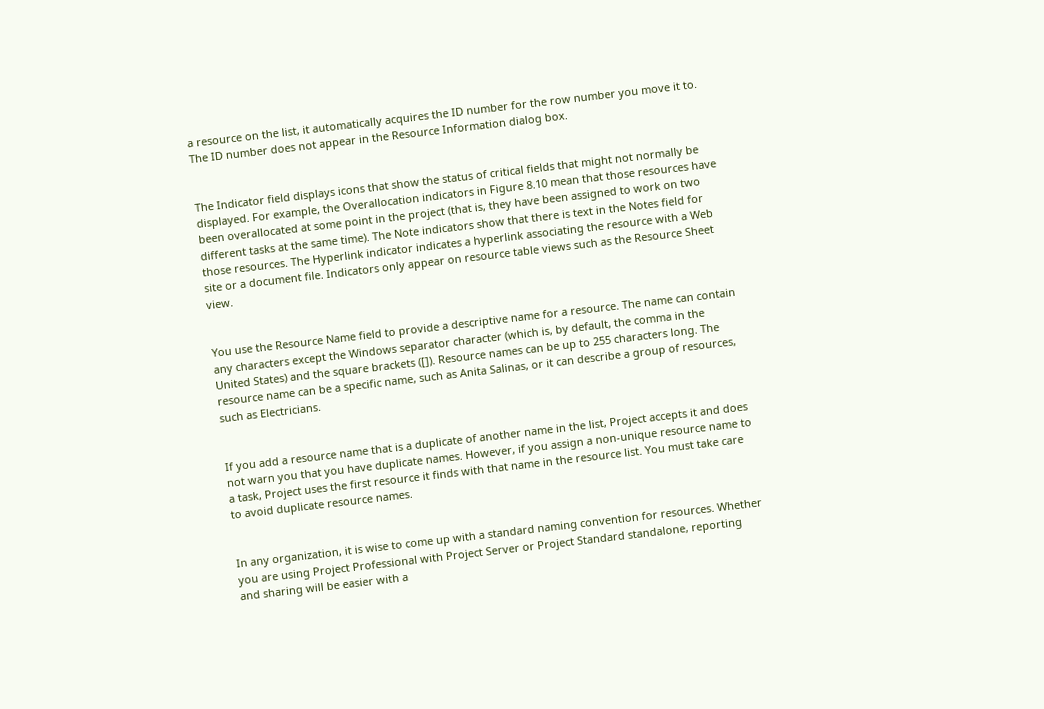a resource on the list, it automatically acquires the ID number for the row number you move it to. The ID number does not appear in the Resource Information dialog box.


The Indicator field displays icons that show the status of critical fields that might not normally be displayed. For example, the Overallocation indicators in Figure 8.10 mean that those resources have been overallocated at some point in the project (that is, they have been assigned to work on two different tasks at the same time). The Note indicators show that there is text in the Notes field for those resources. The Hyperlink indicator indicates a hyperlink associating the resource with a Web site or a document file. Indicators only appear on resource table views such as the Resource Sheet view.


You use the Resource Name field to provide a descriptive name for a resource. The name can contain any characters except the Windows separator character (which is, by default, the comma in the United States) and the square brackets ([]). Resource names can be up to 255 characters long. The resource name can be a specific name, such as Anita Salinas, or it can describe a group of resources, such as Electricians.


If you add a resource name that is a duplicate of another name in the list, Project accepts it and does not warn you that you have duplicate names. However, if you assign a non-unique resource name to a task, Project uses the first resource it finds with that name in the resource list. You must take care to avoid duplicate resource names.


In any organization, it is wise to come up with a standard naming convention for resources. Whether you are using Project Professional with Project Server or Project Standard standalone, reporting and sharing will be easier with a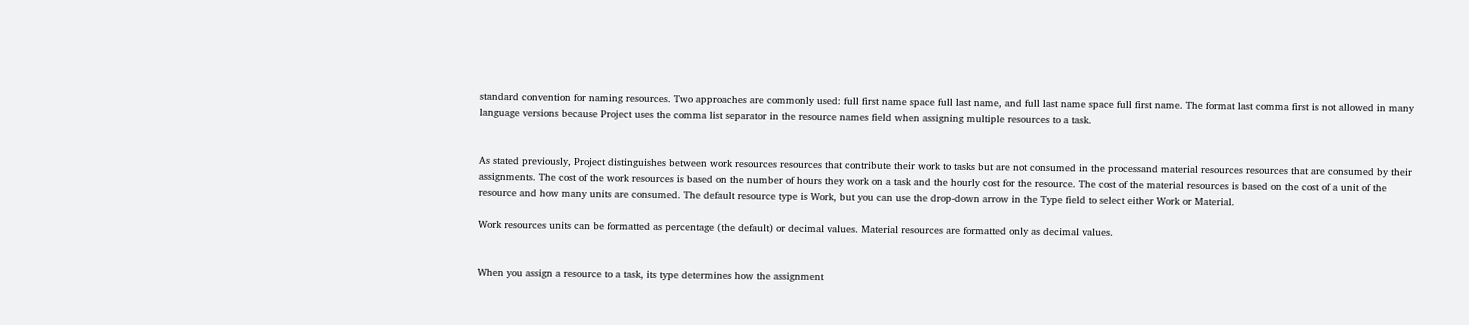standard convention for naming resources. Two approaches are commonly used: full first name space full last name, and full last name space full first name. The format last comma first is not allowed in many language versions because Project uses the comma list separator in the resource names field when assigning multiple resources to a task.


As stated previously, Project distinguishes between work resources resources that contribute their work to tasks but are not consumed in the processand material resources resources that are consumed by their assignments. The cost of the work resources is based on the number of hours they work on a task and the hourly cost for the resource. The cost of the material resources is based on the cost of a unit of the resource and how many units are consumed. The default resource type is Work, but you can use the drop-down arrow in the Type field to select either Work or Material.

Work resources units can be formatted as percentage (the default) or decimal values. Material resources are formatted only as decimal values.


When you assign a resource to a task, its type determines how the assignment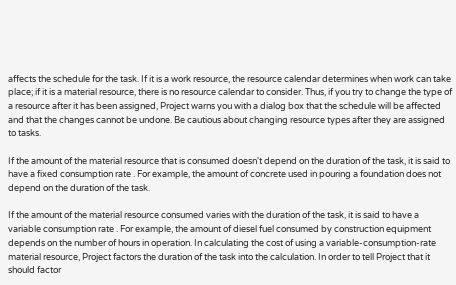affects the schedule for the task. If it is a work resource, the resource calendar determines when work can take place; if it is a material resource, there is no resource calendar to consider. Thus, if you try to change the type of a resource after it has been assigned, Project warns you with a dialog box that the schedule will be affected and that the changes cannot be undone. Be cautious about changing resource types after they are assigned to tasks.

If the amount of the material resource that is consumed doesn't depend on the duration of the task, it is said to have a fixed consumption rate . For example, the amount of concrete used in pouring a foundation does not depend on the duration of the task.

If the amount of the material resource consumed varies with the duration of the task, it is said to have a variable consumption rate . For example, the amount of diesel fuel consumed by construction equipment depends on the number of hours in operation. In calculating the cost of using a variable-consumption-rate material resource, Project factors the duration of the task into the calculation. In order to tell Project that it should factor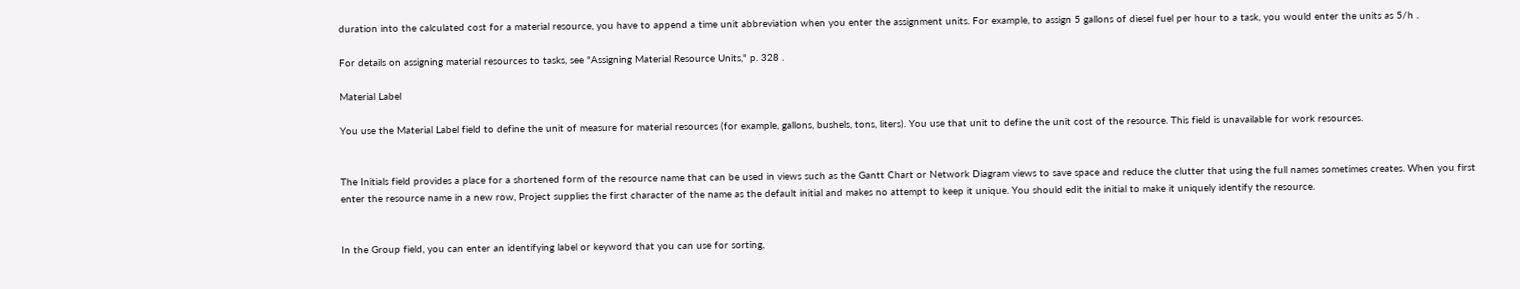duration into the calculated cost for a material resource, you have to append a time unit abbreviation when you enter the assignment units. For example, to assign 5 gallons of diesel fuel per hour to a task, you would enter the units as 5/h .

For details on assigning material resources to tasks, see "Assigning Material Resource Units," p. 328 .

Material Label

You use the Material Label field to define the unit of measure for material resources (for example, gallons, bushels, tons, liters). You use that unit to define the unit cost of the resource. This field is unavailable for work resources.


The Initials field provides a place for a shortened form of the resource name that can be used in views such as the Gantt Chart or Network Diagram views to save space and reduce the clutter that using the full names sometimes creates. When you first enter the resource name in a new row, Project supplies the first character of the name as the default initial and makes no attempt to keep it unique. You should edit the initial to make it uniquely identify the resource.


In the Group field, you can enter an identifying label or keyword that you can use for sorting,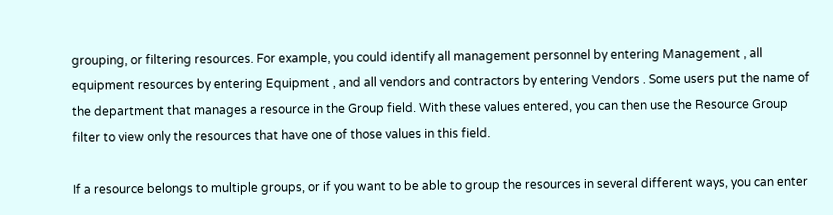grouping, or filtering resources. For example, you could identify all management personnel by entering Management , all equipment resources by entering Equipment , and all vendors and contractors by entering Vendors . Some users put the name of the department that manages a resource in the Group field. With these values entered, you can then use the Resource Group filter to view only the resources that have one of those values in this field.

If a resource belongs to multiple groups, or if you want to be able to group the resources in several different ways, you can enter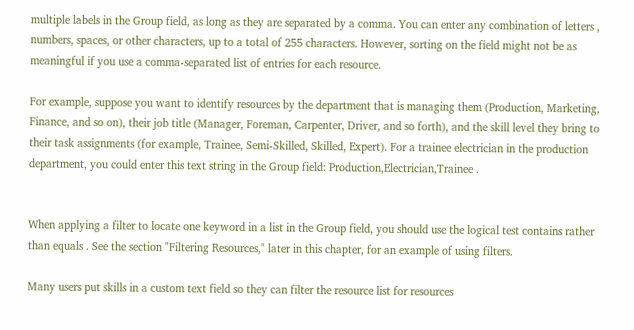multiple labels in the Group field, as long as they are separated by a comma. You can enter any combination of letters , numbers, spaces, or other characters, up to a total of 255 characters. However, sorting on the field might not be as meaningful if you use a comma-separated list of entries for each resource.

For example, suppose you want to identify resources by the department that is managing them (Production, Marketing, Finance, and so on), their job title (Manager, Foreman, Carpenter, Driver, and so forth), and the skill level they bring to their task assignments (for example, Trainee, Semi-Skilled, Skilled, Expert). For a trainee electrician in the production department, you could enter this text string in the Group field: Production,Electrician,Trainee .


When applying a filter to locate one keyword in a list in the Group field, you should use the logical test contains rather than equals . See the section "Filtering Resources," later in this chapter, for an example of using filters.

Many users put skills in a custom text field so they can filter the resource list for resources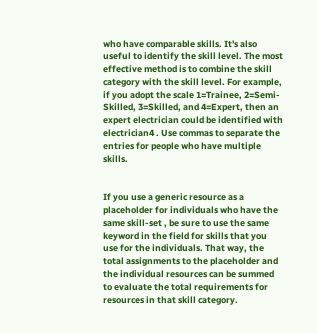who have comparable skills. It's also useful to identify the skill level. The most effective method is to combine the skill category with the skill level. For example, if you adopt the scale 1=Trainee, 2=Semi-Skilled, 3=Skilled, and 4=Expert, then an expert electrician could be identified with electrician4 . Use commas to separate the entries for people who have multiple skills.


If you use a generic resource as a placeholder for individuals who have the same skill-set , be sure to use the same keyword in the field for skills that you use for the individuals. That way, the total assignments to the placeholder and the individual resources can be summed to evaluate the total requirements for resources in that skill category.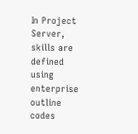In Project Server, skills are defined using enterprise outline codes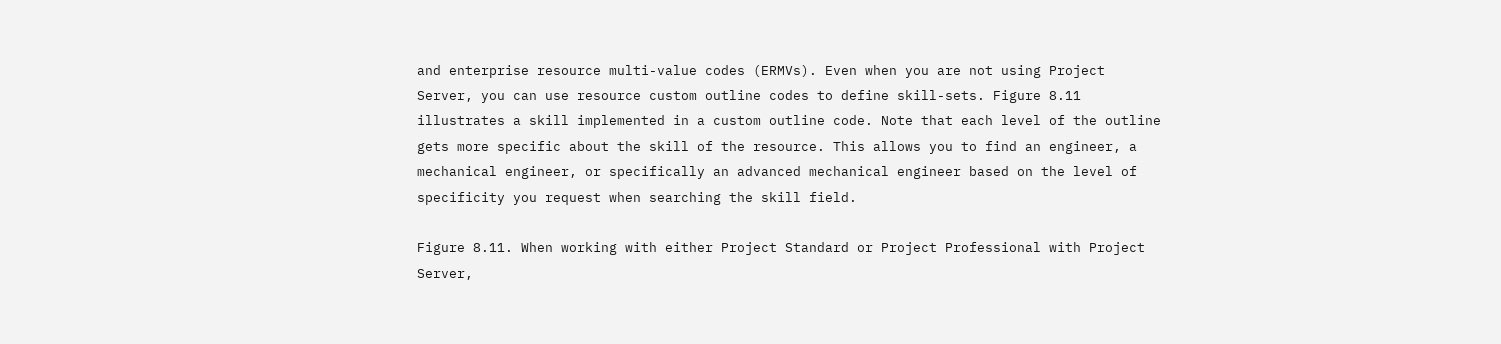and enterprise resource multi-value codes (ERMVs). Even when you are not using Project Server, you can use resource custom outline codes to define skill-sets. Figure 8.11 illustrates a skill implemented in a custom outline code. Note that each level of the outline gets more specific about the skill of the resource. This allows you to find an engineer, a mechanical engineer, or specifically an advanced mechanical engineer based on the level of specificity you request when searching the skill field.

Figure 8.11. When working with either Project Standard or Project Professional with Project Server,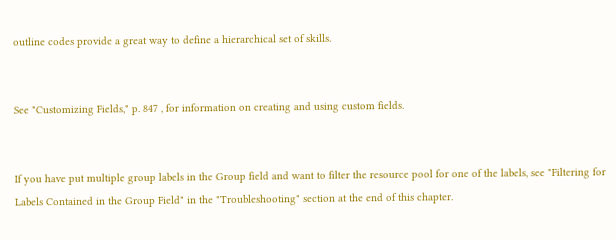outline codes provide a great way to define a hierarchical set of skills.


See "Customizing Fields," p. 847 , for information on creating and using custom fields.


If you have put multiple group labels in the Group field and want to filter the resource pool for one of the labels, see "Filtering for Labels Contained in the Group Field" in the "Troubleshooting" section at the end of this chapter.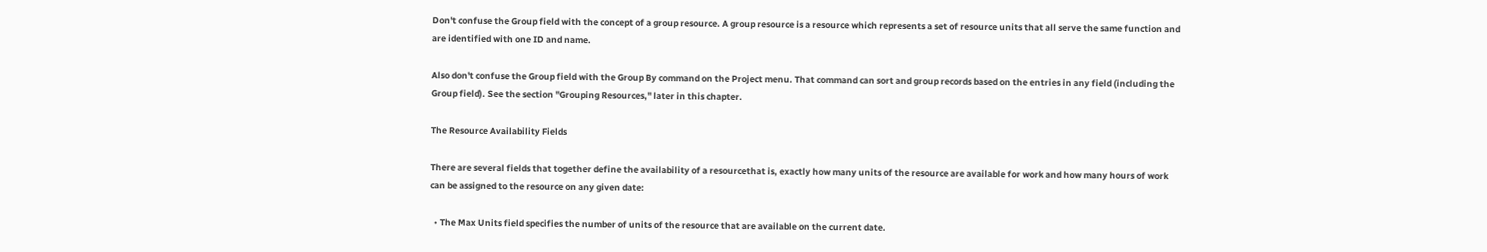Don't confuse the Group field with the concept of a group resource. A group resource is a resource which represents a set of resource units that all serve the same function and are identified with one ID and name.

Also don't confuse the Group field with the Group By command on the Project menu. That command can sort and group records based on the entries in any field (including the Group field). See the section "Grouping Resources," later in this chapter.

The Resource Availability Fields

There are several fields that together define the availability of a resourcethat is, exactly how many units of the resource are available for work and how many hours of work can be assigned to the resource on any given date:

  • The Max Units field specifies the number of units of the resource that are available on the current date.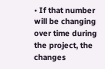• If that number will be changing over time during the project, the changes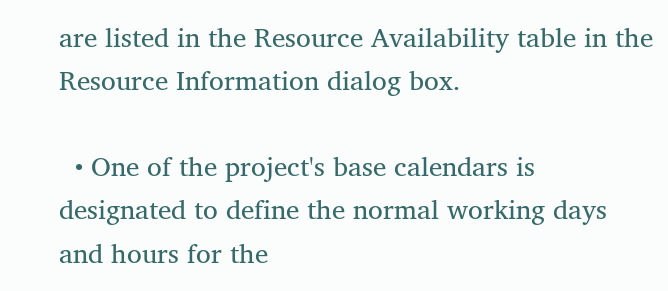are listed in the Resource Availability table in the Resource Information dialog box.

  • One of the project's base calendars is designated to define the normal working days and hours for the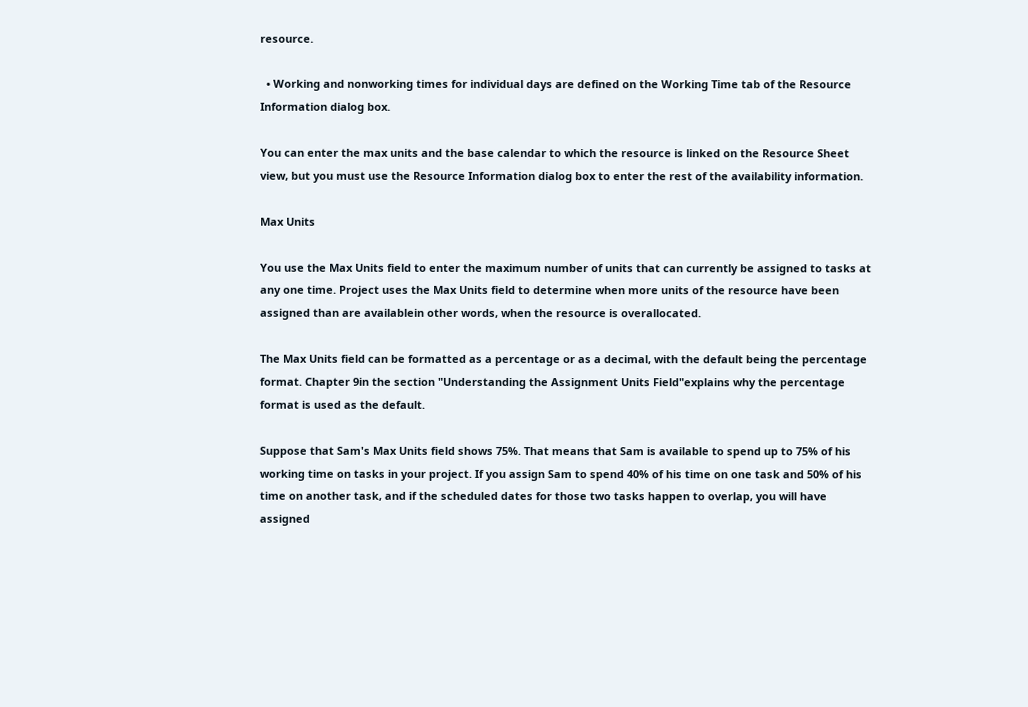resource.

  • Working and nonworking times for individual days are defined on the Working Time tab of the Resource Information dialog box.

You can enter the max units and the base calendar to which the resource is linked on the Resource Sheet view, but you must use the Resource Information dialog box to enter the rest of the availability information.

Max Units

You use the Max Units field to enter the maximum number of units that can currently be assigned to tasks at any one time. Project uses the Max Units field to determine when more units of the resource have been assigned than are availablein other words, when the resource is overallocated.

The Max Units field can be formatted as a percentage or as a decimal, with the default being the percentage format. Chapter 9in the section "Understanding the Assignment Units Field"explains why the percentage format is used as the default.

Suppose that Sam's Max Units field shows 75%. That means that Sam is available to spend up to 75% of his working time on tasks in your project. If you assign Sam to spend 40% of his time on one task and 50% of his time on another task, and if the scheduled dates for those two tasks happen to overlap, you will have assigned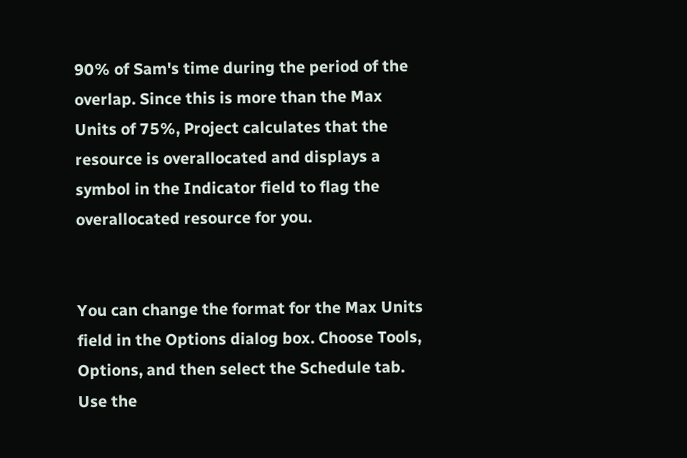90% of Sam's time during the period of the overlap. Since this is more than the Max Units of 75%, Project calculates that the resource is overallocated and displays a symbol in the Indicator field to flag the overallocated resource for you.


You can change the format for the Max Units field in the Options dialog box. Choose Tools, Options, and then select the Schedule tab. Use the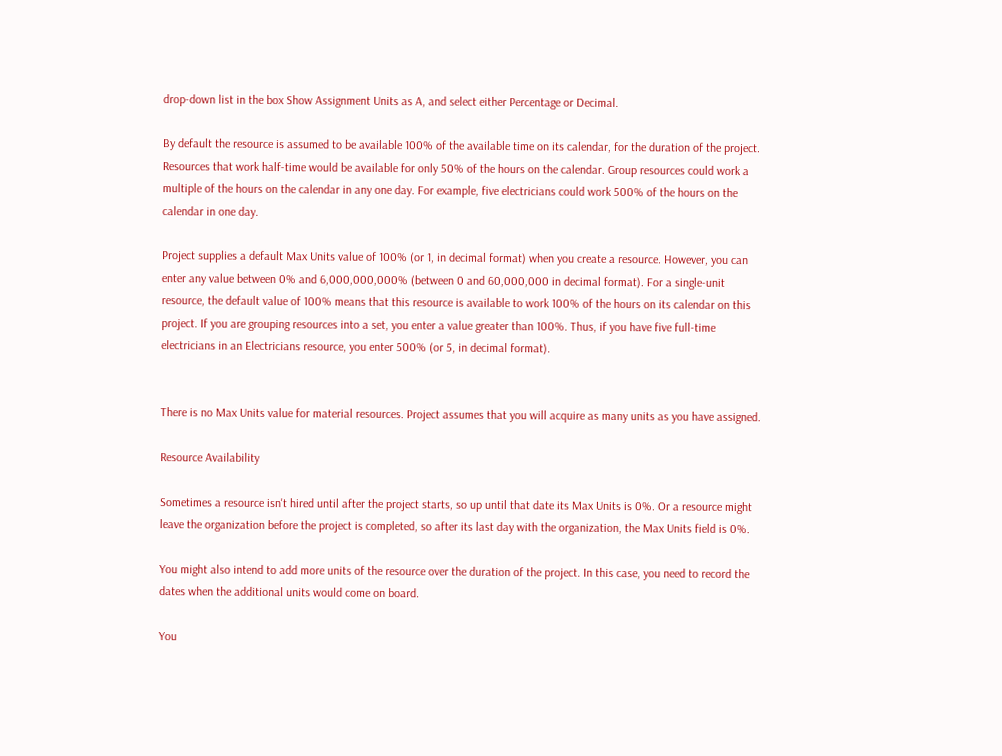drop-down list in the box Show Assignment Units as A, and select either Percentage or Decimal.

By default the resource is assumed to be available 100% of the available time on its calendar, for the duration of the project. Resources that work half-time would be available for only 50% of the hours on the calendar. Group resources could work a multiple of the hours on the calendar in any one day. For example, five electricians could work 500% of the hours on the calendar in one day.

Project supplies a default Max Units value of 100% (or 1, in decimal format) when you create a resource. However, you can enter any value between 0% and 6,000,000,000% (between 0 and 60,000,000 in decimal format). For a single-unit resource, the default value of 100% means that this resource is available to work 100% of the hours on its calendar on this project. If you are grouping resources into a set, you enter a value greater than 100%. Thus, if you have five full-time electricians in an Electricians resource, you enter 500% (or 5, in decimal format).


There is no Max Units value for material resources. Project assumes that you will acquire as many units as you have assigned.

Resource Availability

Sometimes a resource isn't hired until after the project starts, so up until that date its Max Units is 0%. Or a resource might leave the organization before the project is completed, so after its last day with the organization, the Max Units field is 0%.

You might also intend to add more units of the resource over the duration of the project. In this case, you need to record the dates when the additional units would come on board.

You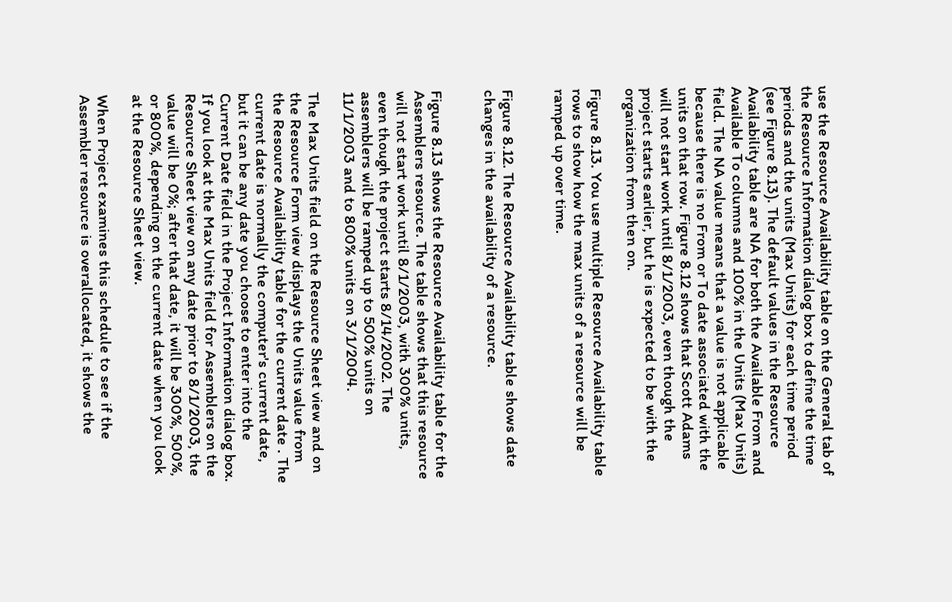use the Resource Availability table on the General tab of the Resource Information dialog box to define the time periods and the units (Max Units) for each time period (see Figure 8.13). The default values in the Resource Availability table are NA for both the Available From and Available To columns and 100% in the Units (Max Units) field. The NA value means that a value is not applicable because there is no From or To date associated with the units on that row. Figure 8.12 shows that Scott Adams will not start work until 8/1/2003, even though the project starts earlier, but he is expected to be with the organization from then on.

Figure 8.13. You use multiple Resource Availability table rows to show how the max units of a resource will be ramped up over time.


Figure 8.12. The Resource Availability table shows date changes in the availability of a resource.


Figure 8.13 shows the Resource Availability table for the Assemblers resource. The table shows that this resource will not start work until 8/1/2003, with 300% units, even though the project starts 8/14/2002. The assemblers will be ramped up to 500% units on 11/1/2003 and to 800% units on 3/1/2004.

The Max Units field on the Resource Sheet view and on the Resource Form view displays the Units value from the Resource Availability table for the current date . The current date is normally the computer's current date, but it can be any date you choose to enter into the Current Date field in the Project Information dialog box. If you look at the Max Units field for Assemblers on the Resource Sheet view on any date prior to 8/1/2003, the value will be 0%; after that date, it will be 300%, 500%, or 800%, depending on the current date when you look at the Resource Sheet view.

When Project examines this schedule to see if the Assembler resource is overallocated, it shows the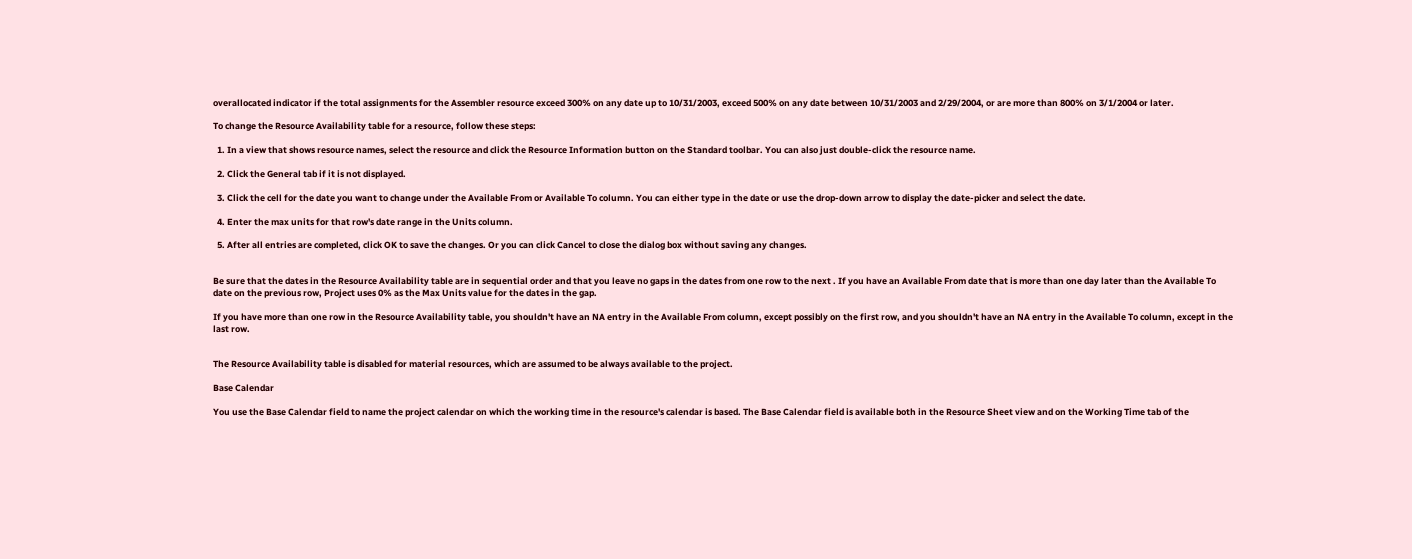overallocated indicator if the total assignments for the Assembler resource exceed 300% on any date up to 10/31/2003, exceed 500% on any date between 10/31/2003 and 2/29/2004, or are more than 800% on 3/1/2004 or later.

To change the Resource Availability table for a resource, follow these steps:

  1. In a view that shows resource names, select the resource and click the Resource Information button on the Standard toolbar. You can also just double-click the resource name.

  2. Click the General tab if it is not displayed.

  3. Click the cell for the date you want to change under the Available From or Available To column. You can either type in the date or use the drop-down arrow to display the date-picker and select the date.

  4. Enter the max units for that row's date range in the Units column.

  5. After all entries are completed, click OK to save the changes. Or you can click Cancel to close the dialog box without saving any changes.


Be sure that the dates in the Resource Availability table are in sequential order and that you leave no gaps in the dates from one row to the next . If you have an Available From date that is more than one day later than the Available To date on the previous row, Project uses 0% as the Max Units value for the dates in the gap.

If you have more than one row in the Resource Availability table, you shouldn't have an NA entry in the Available From column, except possibly on the first row, and you shouldn't have an NA entry in the Available To column, except in the last row.


The Resource Availability table is disabled for material resources, which are assumed to be always available to the project.

Base Calendar

You use the Base Calendar field to name the project calendar on which the working time in the resource's calendar is based. The Base Calendar field is available both in the Resource Sheet view and on the Working Time tab of the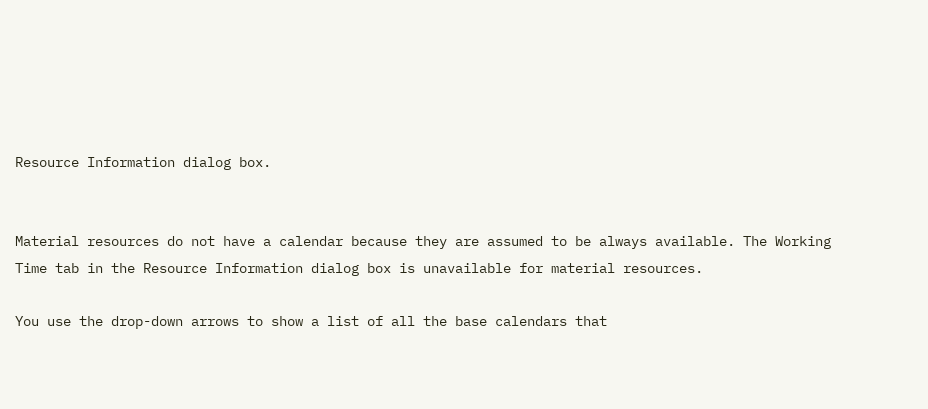Resource Information dialog box.


Material resources do not have a calendar because they are assumed to be always available. The Working Time tab in the Resource Information dialog box is unavailable for material resources.

You use the drop-down arrows to show a list of all the base calendars that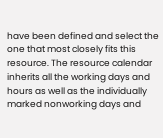have been defined and select the one that most closely fits this resource. The resource calendar inherits all the working days and hours as well as the individually marked nonworking days and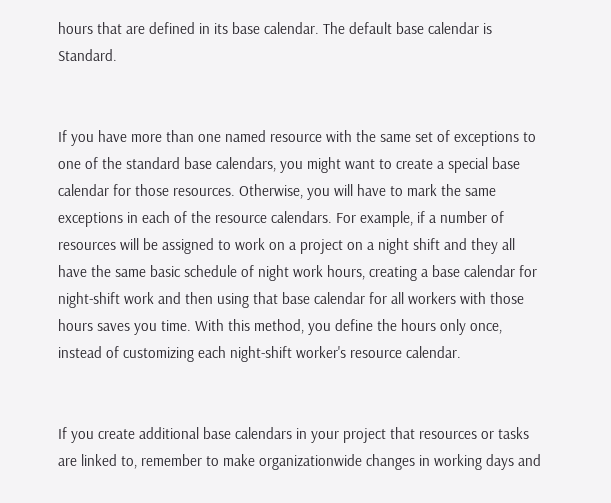hours that are defined in its base calendar. The default base calendar is Standard.


If you have more than one named resource with the same set of exceptions to one of the standard base calendars, you might want to create a special base calendar for those resources. Otherwise, you will have to mark the same exceptions in each of the resource calendars. For example, if a number of resources will be assigned to work on a project on a night shift and they all have the same basic schedule of night work hours, creating a base calendar for night-shift work and then using that base calendar for all workers with those hours saves you time. With this method, you define the hours only once, instead of customizing each night-shift worker's resource calendar.


If you create additional base calendars in your project that resources or tasks are linked to, remember to make organizationwide changes in working days and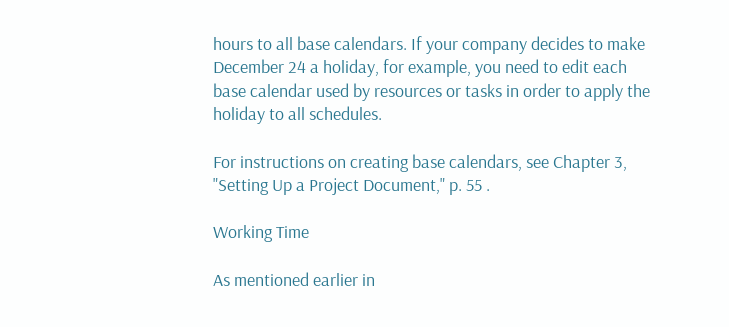hours to all base calendars. If your company decides to make December 24 a holiday, for example, you need to edit each base calendar used by resources or tasks in order to apply the holiday to all schedules.

For instructions on creating base calendars, see Chapter 3, "Setting Up a Project Document," p. 55 .

Working Time

As mentioned earlier in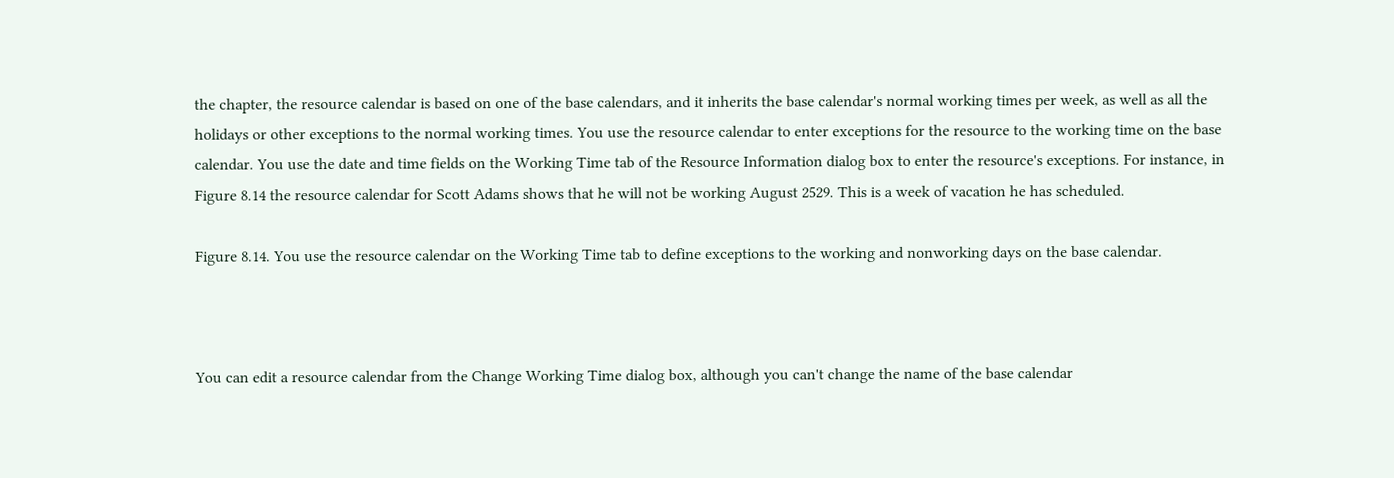the chapter, the resource calendar is based on one of the base calendars, and it inherits the base calendar's normal working times per week, as well as all the holidays or other exceptions to the normal working times. You use the resource calendar to enter exceptions for the resource to the working time on the base calendar. You use the date and time fields on the Working Time tab of the Resource Information dialog box to enter the resource's exceptions. For instance, in Figure 8.14 the resource calendar for Scott Adams shows that he will not be working August 2529. This is a week of vacation he has scheduled.

Figure 8.14. You use the resource calendar on the Working Time tab to define exceptions to the working and nonworking days on the base calendar.



You can edit a resource calendar from the Change Working Time dialog box, although you can't change the name of the base calendar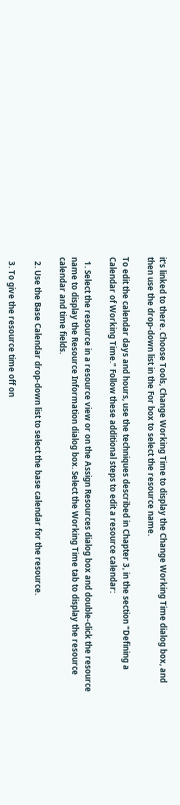it's linked to there. Choose Tools, Change Working Time to display the Change Working Time dialog box, and then use the drop-down list in the For box to select the resource name.

To edit the calendar days and hours, use the techniques described in Chapter 3, in the section "Defining a Calendar of Working Time." Follow these additional steps to edit a resource calendar:

  1. Select the resource in a resource view or on the Assign Resources dialog box and double-click the resource name to display the Resource Information dialog box. Select the Working Time tab to display the resource calendar and time fields.

  2. Use the Base Calendar drop-down list to select the base calendar for the resource.

  3. To give the resource time off on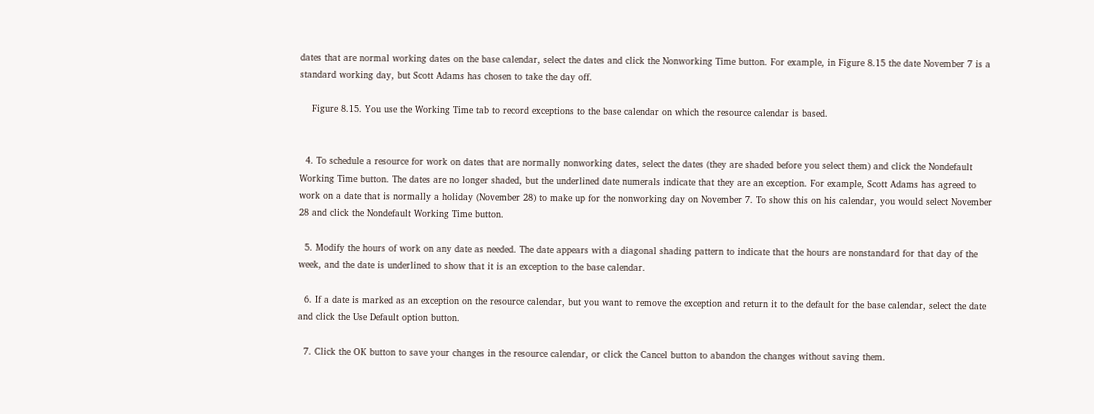dates that are normal working dates on the base calendar, select the dates and click the Nonworking Time button. For example, in Figure 8.15 the date November 7 is a standard working day, but Scott Adams has chosen to take the day off.

    Figure 8.15. You use the Working Time tab to record exceptions to the base calendar on which the resource calendar is based.


  4. To schedule a resource for work on dates that are normally nonworking dates, select the dates (they are shaded before you select them) and click the Nondefault Working Time button. The dates are no longer shaded, but the underlined date numerals indicate that they are an exception. For example, Scott Adams has agreed to work on a date that is normally a holiday (November 28) to make up for the nonworking day on November 7. To show this on his calendar, you would select November 28 and click the Nondefault Working Time button.

  5. Modify the hours of work on any date as needed. The date appears with a diagonal shading pattern to indicate that the hours are nonstandard for that day of the week, and the date is underlined to show that it is an exception to the base calendar.

  6. If a date is marked as an exception on the resource calendar, but you want to remove the exception and return it to the default for the base calendar, select the date and click the Use Default option button.

  7. Click the OK button to save your changes in the resource calendar, or click the Cancel button to abandon the changes without saving them.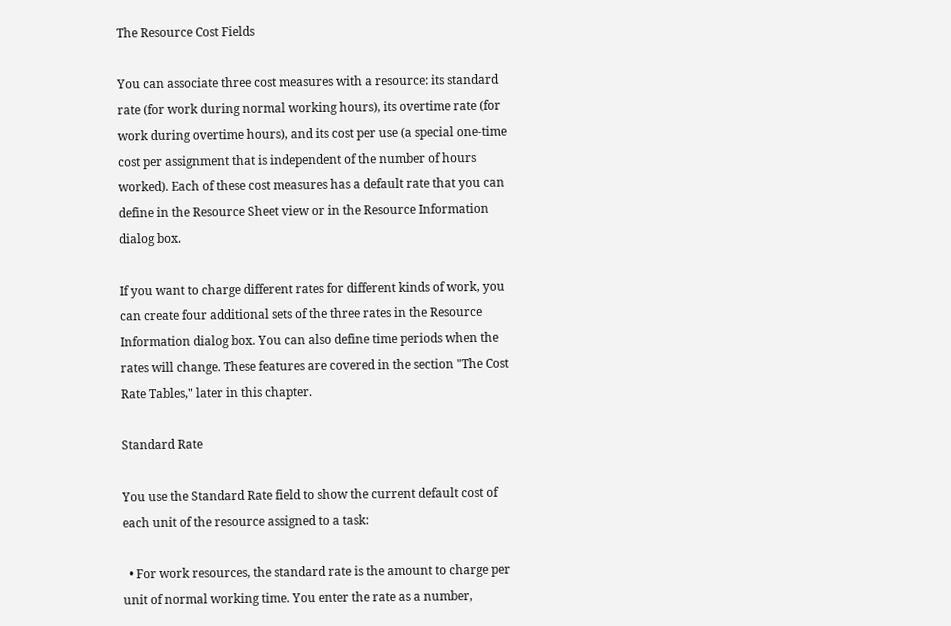The Resource Cost Fields

You can associate three cost measures with a resource: its standard rate (for work during normal working hours), its overtime rate (for work during overtime hours), and its cost per use (a special one-time cost per assignment that is independent of the number of hours worked). Each of these cost measures has a default rate that you can define in the Resource Sheet view or in the Resource Information dialog box.

If you want to charge different rates for different kinds of work, you can create four additional sets of the three rates in the Resource Information dialog box. You can also define time periods when the rates will change. These features are covered in the section "The Cost Rate Tables," later in this chapter.

Standard Rate

You use the Standard Rate field to show the current default cost of each unit of the resource assigned to a task:

  • For work resources, the standard rate is the amount to charge per unit of normal working time. You enter the rate as a number,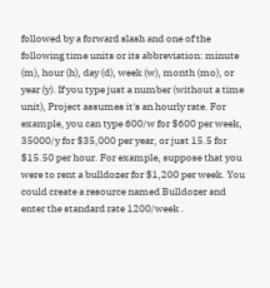followed by a forward slash and one of the following time units or its abbreviation: minute (m), hour (h), day (d), week (w), month (mo), or year (y). If you type just a number (without a time unit), Project assumes it's an hourly rate. For example, you can type 600/w for $600 per week, 35000/y for $35,000 per year, or just 15.5 for $15.50 per hour. For example, suppose that you were to rent a bulldozer for $1,200 per week. You could create a resource named Bulldozer and enter the standard rate 1200/week .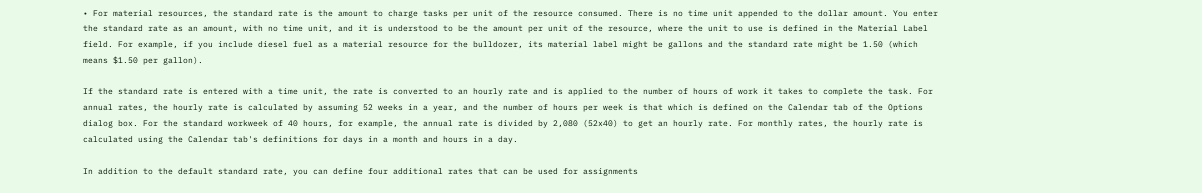• For material resources, the standard rate is the amount to charge tasks per unit of the resource consumed. There is no time unit appended to the dollar amount. You enter the standard rate as an amount, with no time unit, and it is understood to be the amount per unit of the resource, where the unit to use is defined in the Material Label field. For example, if you include diesel fuel as a material resource for the bulldozer, its material label might be gallons and the standard rate might be 1.50 (which means $1.50 per gallon).

If the standard rate is entered with a time unit, the rate is converted to an hourly rate and is applied to the number of hours of work it takes to complete the task. For annual rates, the hourly rate is calculated by assuming 52 weeks in a year, and the number of hours per week is that which is defined on the Calendar tab of the Options dialog box. For the standard workweek of 40 hours, for example, the annual rate is divided by 2,080 (52x40) to get an hourly rate. For monthly rates, the hourly rate is calculated using the Calendar tab's definitions for days in a month and hours in a day.

In addition to the default standard rate, you can define four additional rates that can be used for assignments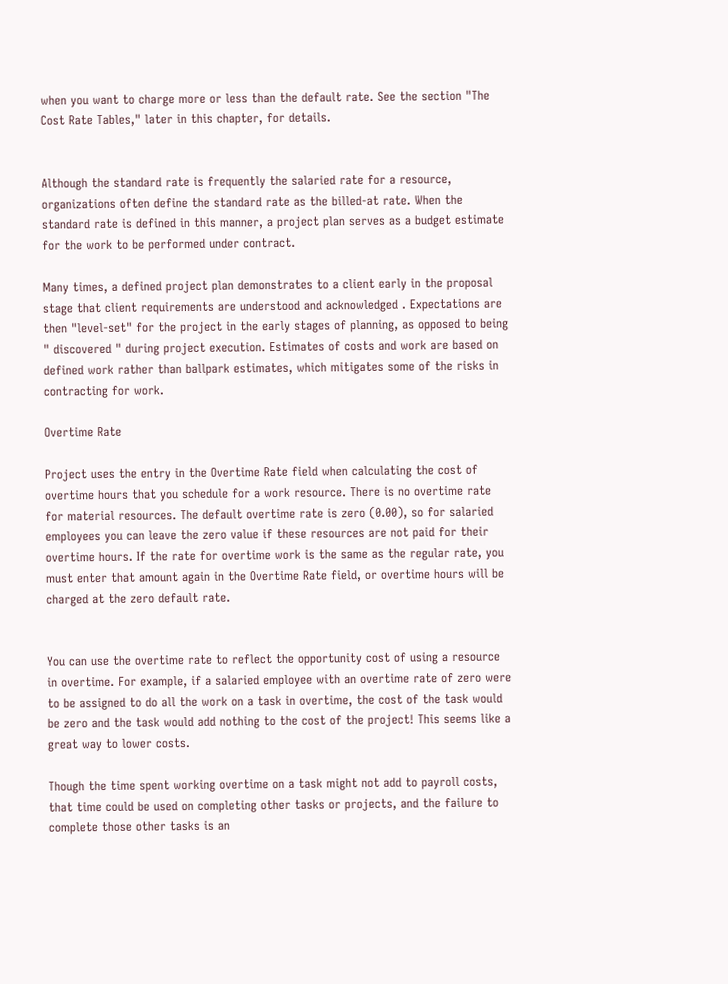when you want to charge more or less than the default rate. See the section "The Cost Rate Tables," later in this chapter, for details.


Although the standard rate is frequently the salaried rate for a resource, organizations often define the standard rate as the billed-at rate. When the standard rate is defined in this manner, a project plan serves as a budget estimate for the work to be performed under contract.

Many times, a defined project plan demonstrates to a client early in the proposal stage that client requirements are understood and acknowledged . Expectations are then "level-set" for the project in the early stages of planning, as opposed to being " discovered " during project execution. Estimates of costs and work are based on defined work rather than ballpark estimates, which mitigates some of the risks in contracting for work.

Overtime Rate

Project uses the entry in the Overtime Rate field when calculating the cost of overtime hours that you schedule for a work resource. There is no overtime rate for material resources. The default overtime rate is zero (0.00), so for salaried employees you can leave the zero value if these resources are not paid for their overtime hours. If the rate for overtime work is the same as the regular rate, you must enter that amount again in the Overtime Rate field, or overtime hours will be charged at the zero default rate.


You can use the overtime rate to reflect the opportunity cost of using a resource in overtime. For example, if a salaried employee with an overtime rate of zero were to be assigned to do all the work on a task in overtime, the cost of the task would be zero and the task would add nothing to the cost of the project! This seems like a great way to lower costs.

Though the time spent working overtime on a task might not add to payroll costs, that time could be used on completing other tasks or projects, and the failure to complete those other tasks is an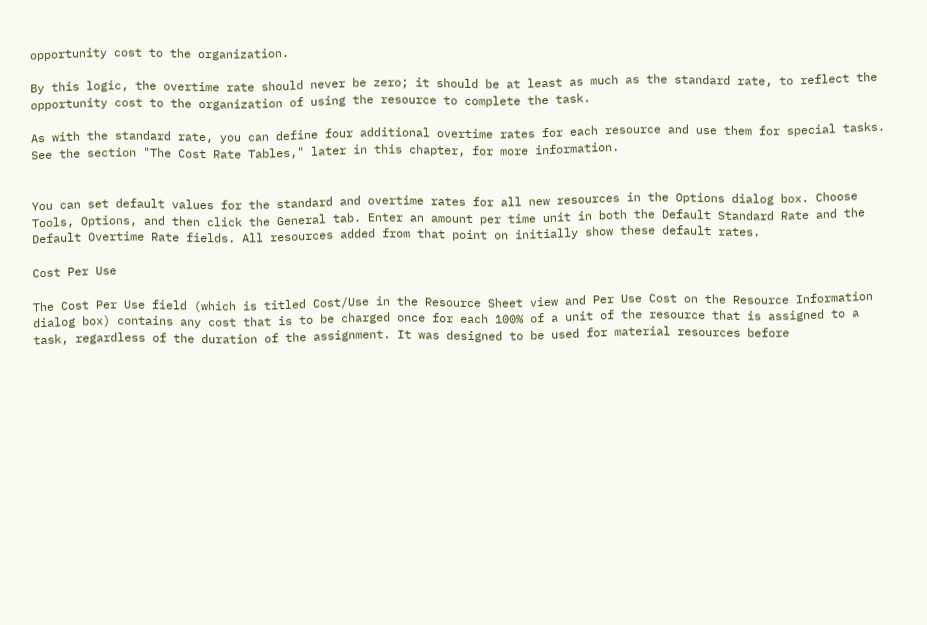opportunity cost to the organization.

By this logic, the overtime rate should never be zero; it should be at least as much as the standard rate, to reflect the opportunity cost to the organization of using the resource to complete the task.

As with the standard rate, you can define four additional overtime rates for each resource and use them for special tasks. See the section "The Cost Rate Tables," later in this chapter, for more information.


You can set default values for the standard and overtime rates for all new resources in the Options dialog box. Choose Tools, Options, and then click the General tab. Enter an amount per time unit in both the Default Standard Rate and the Default Overtime Rate fields. All resources added from that point on initially show these default rates.

Cost Per Use

The Cost Per Use field (which is titled Cost/Use in the Resource Sheet view and Per Use Cost on the Resource Information dialog box) contains any cost that is to be charged once for each 100% of a unit of the resource that is assigned to a task, regardless of the duration of the assignment. It was designed to be used for material resources before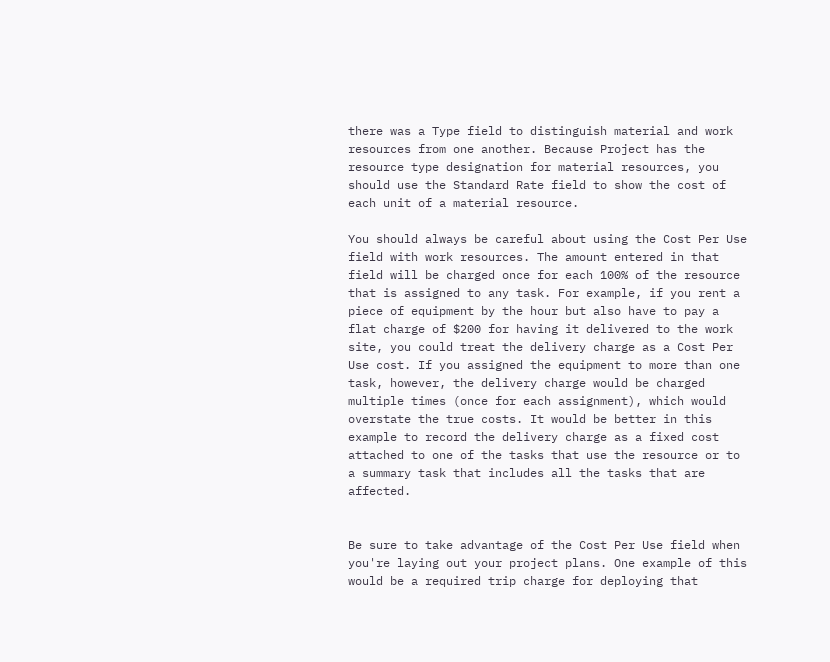there was a Type field to distinguish material and work resources from one another. Because Project has the resource type designation for material resources, you should use the Standard Rate field to show the cost of each unit of a material resource.

You should always be careful about using the Cost Per Use field with work resources. The amount entered in that field will be charged once for each 100% of the resource that is assigned to any task. For example, if you rent a piece of equipment by the hour but also have to pay a flat charge of $200 for having it delivered to the work site, you could treat the delivery charge as a Cost Per Use cost. If you assigned the equipment to more than one task, however, the delivery charge would be charged multiple times (once for each assignment), which would overstate the true costs. It would be better in this example to record the delivery charge as a fixed cost attached to one of the tasks that use the resource or to a summary task that includes all the tasks that are affected.


Be sure to take advantage of the Cost Per Use field when you're laying out your project plans. One example of this would be a required trip charge for deploying that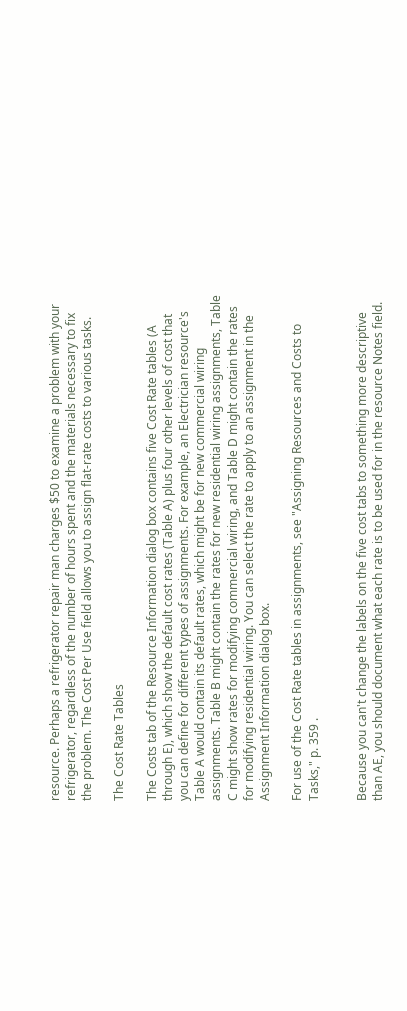resource. Perhaps a refrigerator repair man charges $50 to examine a problem with your refrigerator, regardless of the number of hours spent and the materials necessary to fix the problem. The Cost Per Use field allows you to assign flat-rate costs to various tasks.

The Cost Rate Tables

The Costs tab of the Resource Information dialog box contains five Cost Rate tables (A through E), which show the default cost rates (Table A) plus four other levels of cost that you can define for different types of assignments. For example, an Electrician resource's Table A would contain its default rates, which might be for new commercial wiring assignments. Table B might contain the rates for new residential wiring assignments, Table C might show rates for modifying commercial wiring, and Table D might contain the rates for modifying residential wiring. You can select the rate to apply to an assignment in the Assignment Information dialog box.

For use of the Cost Rate tables in assignments, see "Assigning Resources and Costs to Tasks," p. 359 .


Because you can't change the labels on the five cost tabs to something more descriptive than AE, you should document what each rate is to be used for in the resource Notes field.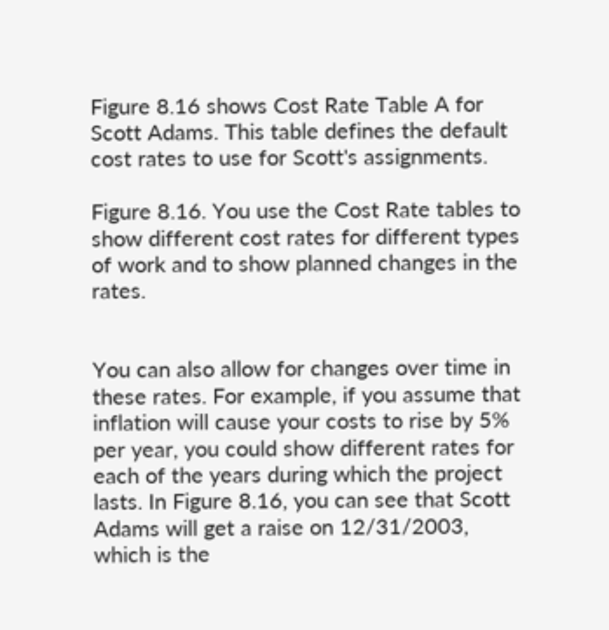Figure 8.16 shows Cost Rate Table A for Scott Adams. This table defines the default cost rates to use for Scott's assignments.

Figure 8.16. You use the Cost Rate tables to show different cost rates for different types of work and to show planned changes in the rates.


You can also allow for changes over time in these rates. For example, if you assume that inflation will cause your costs to rise by 5% per year, you could show different rates for each of the years during which the project lasts. In Figure 8.16, you can see that Scott Adams will get a raise on 12/31/2003, which is the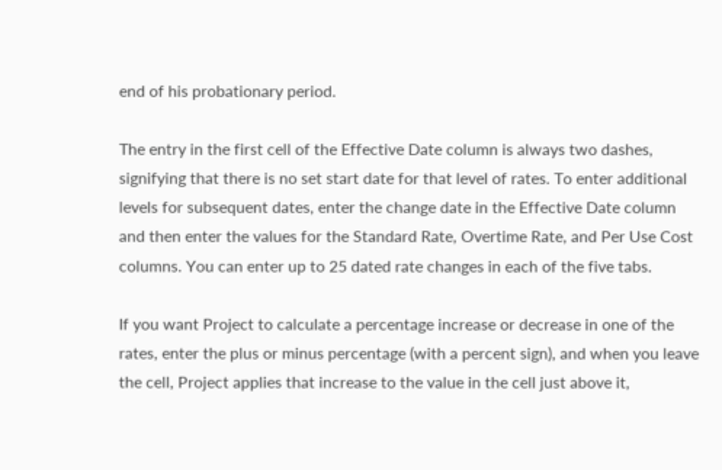end of his probationary period.

The entry in the first cell of the Effective Date column is always two dashes, signifying that there is no set start date for that level of rates. To enter additional levels for subsequent dates, enter the change date in the Effective Date column and then enter the values for the Standard Rate, Overtime Rate, and Per Use Cost columns. You can enter up to 25 dated rate changes in each of the five tabs.

If you want Project to calculate a percentage increase or decrease in one of the rates, enter the plus or minus percentage (with a percent sign), and when you leave the cell, Project applies that increase to the value in the cell just above it,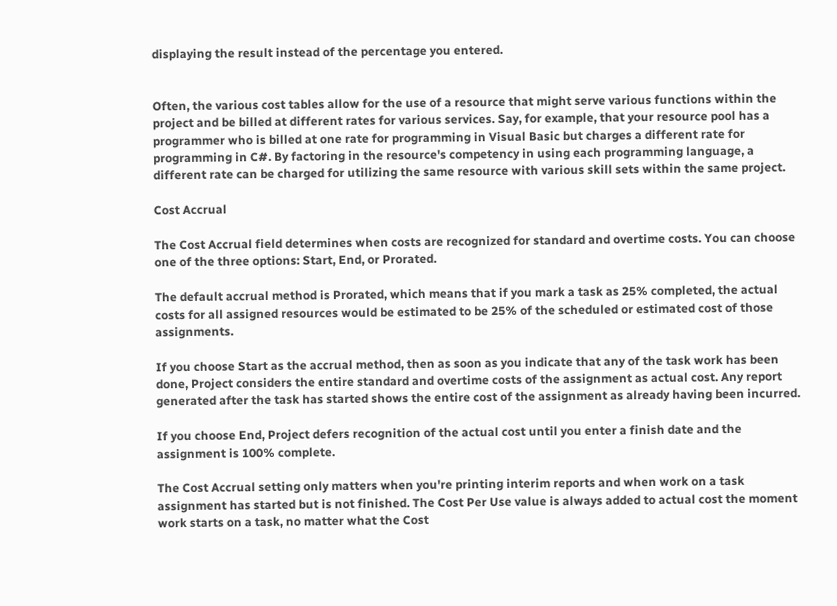displaying the result instead of the percentage you entered.


Often, the various cost tables allow for the use of a resource that might serve various functions within the project and be billed at different rates for various services. Say, for example, that your resource pool has a programmer who is billed at one rate for programming in Visual Basic but charges a different rate for programming in C#. By factoring in the resource's competency in using each programming language, a different rate can be charged for utilizing the same resource with various skill sets within the same project.

Cost Accrual

The Cost Accrual field determines when costs are recognized for standard and overtime costs. You can choose one of the three options: Start, End, or Prorated.

The default accrual method is Prorated, which means that if you mark a task as 25% completed, the actual costs for all assigned resources would be estimated to be 25% of the scheduled or estimated cost of those assignments.

If you choose Start as the accrual method, then as soon as you indicate that any of the task work has been done, Project considers the entire standard and overtime costs of the assignment as actual cost. Any report generated after the task has started shows the entire cost of the assignment as already having been incurred.

If you choose End, Project defers recognition of the actual cost until you enter a finish date and the assignment is 100% complete.

The Cost Accrual setting only matters when you're printing interim reports and when work on a task assignment has started but is not finished. The Cost Per Use value is always added to actual cost the moment work starts on a task, no matter what the Cost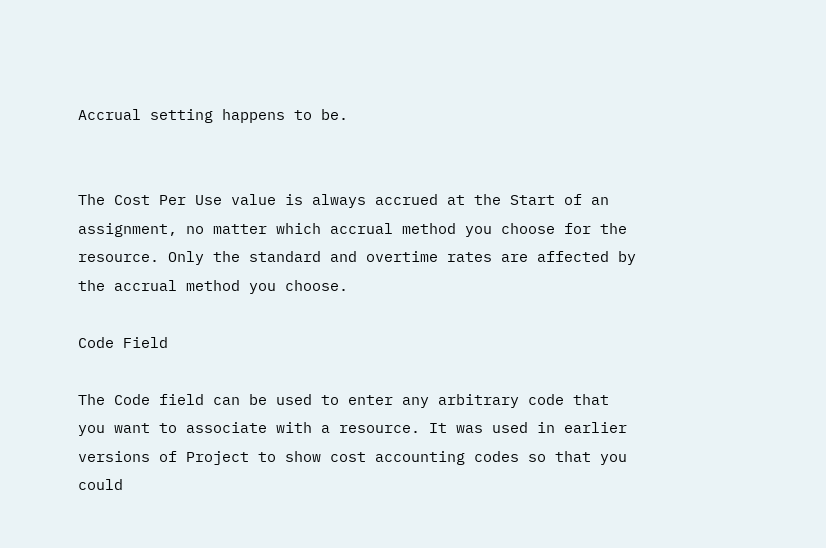Accrual setting happens to be.


The Cost Per Use value is always accrued at the Start of an assignment, no matter which accrual method you choose for the resource. Only the standard and overtime rates are affected by the accrual method you choose.

Code Field

The Code field can be used to enter any arbitrary code that you want to associate with a resource. It was used in earlier versions of Project to show cost accounting codes so that you could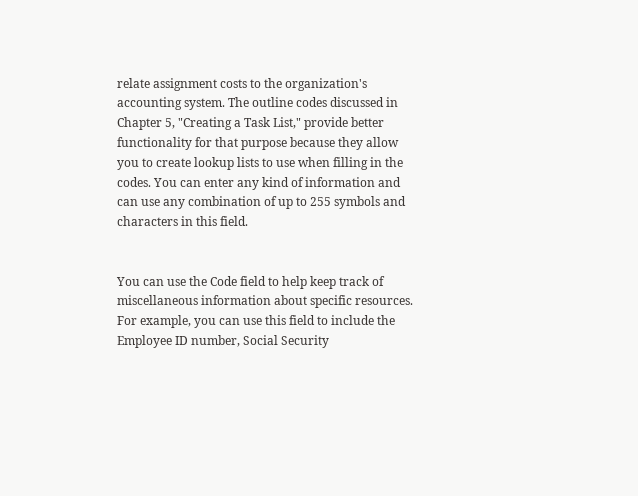relate assignment costs to the organization's accounting system. The outline codes discussed in Chapter 5, "Creating a Task List," provide better functionality for that purpose because they allow you to create lookup lists to use when filling in the codes. You can enter any kind of information and can use any combination of up to 255 symbols and characters in this field.


You can use the Code field to help keep track of miscellaneous information about specific resources. For example, you can use this field to include the Employee ID number, Social Security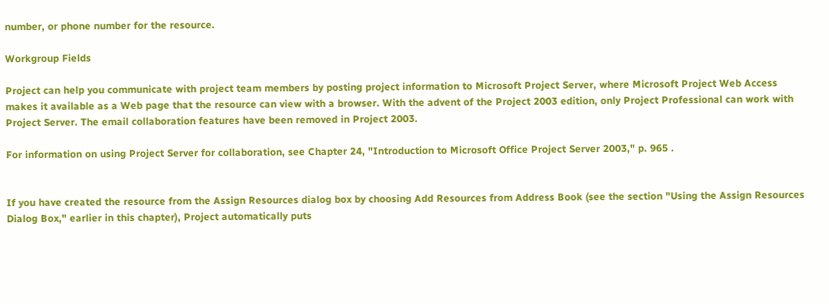number, or phone number for the resource.

Workgroup Fields

Project can help you communicate with project team members by posting project information to Microsoft Project Server, where Microsoft Project Web Access makes it available as a Web page that the resource can view with a browser. With the advent of the Project 2003 edition, only Project Professional can work with Project Server. The email collaboration features have been removed in Project 2003.

For information on using Project Server for collaboration, see Chapter 24, "Introduction to Microsoft Office Project Server 2003," p. 965 .


If you have created the resource from the Assign Resources dialog box by choosing Add Resources from Address Book (see the section "Using the Assign Resources Dialog Box," earlier in this chapter), Project automatically puts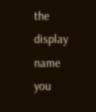the display name you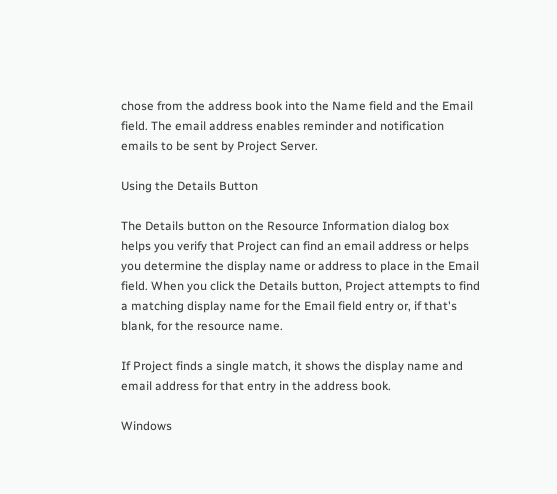chose from the address book into the Name field and the Email field. The email address enables reminder and notification emails to be sent by Project Server.

Using the Details Button

The Details button on the Resource Information dialog box helps you verify that Project can find an email address or helps you determine the display name or address to place in the Email field. When you click the Details button, Project attempts to find a matching display name for the Email field entry or, if that's blank, for the resource name.

If Project finds a single match, it shows the display name and email address for that entry in the address book.

Windows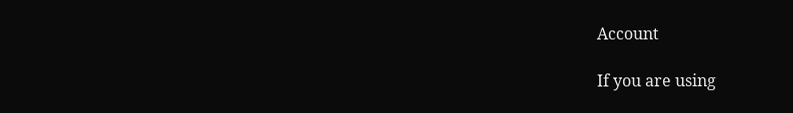Account

If you are using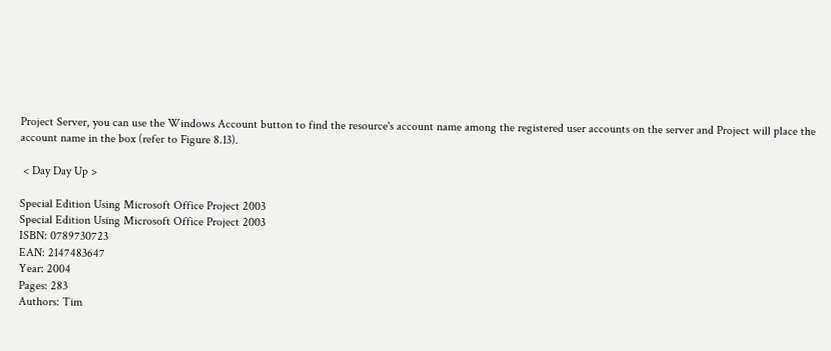Project Server, you can use the Windows Account button to find the resource's account name among the registered user accounts on the server and Project will place the account name in the box (refer to Figure 8.13).

 < Day Day Up >

Special Edition Using Microsoft Office Project 2003
Special Edition Using Microsoft Office Project 2003
ISBN: 0789730723
EAN: 2147483647
Year: 2004
Pages: 283
Authors: Tim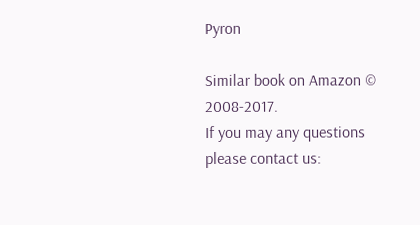Pyron

Similar book on Amazon © 2008-2017.
If you may any questions please contact us: